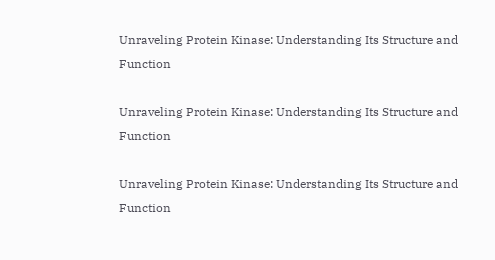Unraveling Protein Kinase: Understanding Its Structure and Function

Unraveling Protein Kinase: Understanding Its Structure and Function

Unraveling Protein Kinase: Understanding Its Structure and Function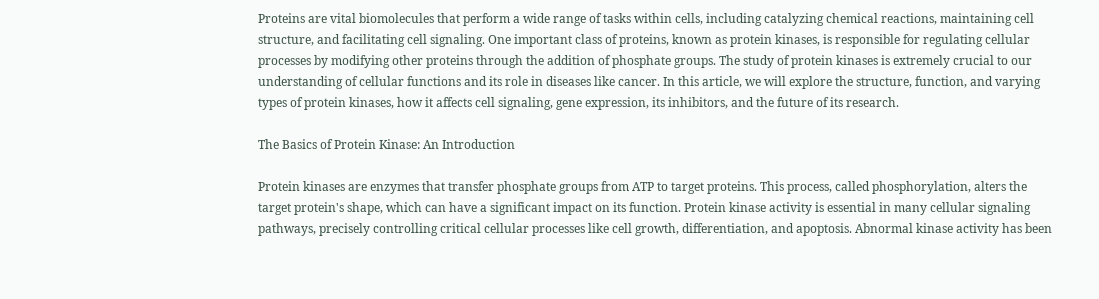Proteins are vital biomolecules that perform a wide range of tasks within cells, including catalyzing chemical reactions, maintaining cell structure, and facilitating cell signaling. One important class of proteins, known as protein kinases, is responsible for regulating cellular processes by modifying other proteins through the addition of phosphate groups. The study of protein kinases is extremely crucial to our understanding of cellular functions and its role in diseases like cancer. In this article, we will explore the structure, function, and varying types of protein kinases, how it affects cell signaling, gene expression, its inhibitors, and the future of its research.

The Basics of Protein Kinase: An Introduction

Protein kinases are enzymes that transfer phosphate groups from ATP to target proteins. This process, called phosphorylation, alters the target protein's shape, which can have a significant impact on its function. Protein kinase activity is essential in many cellular signaling pathways, precisely controlling critical cellular processes like cell growth, differentiation, and apoptosis. Abnormal kinase activity has been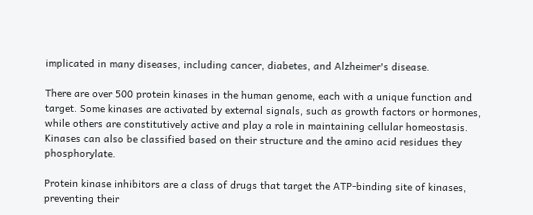implicated in many diseases, including cancer, diabetes, and Alzheimer's disease.

There are over 500 protein kinases in the human genome, each with a unique function and target. Some kinases are activated by external signals, such as growth factors or hormones, while others are constitutively active and play a role in maintaining cellular homeostasis. Kinases can also be classified based on their structure and the amino acid residues they phosphorylate.

Protein kinase inhibitors are a class of drugs that target the ATP-binding site of kinases, preventing their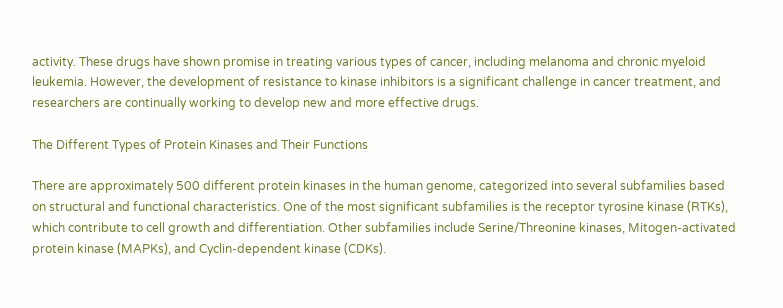activity. These drugs have shown promise in treating various types of cancer, including melanoma and chronic myeloid leukemia. However, the development of resistance to kinase inhibitors is a significant challenge in cancer treatment, and researchers are continually working to develop new and more effective drugs.

The Different Types of Protein Kinases and Their Functions

There are approximately 500 different protein kinases in the human genome, categorized into several subfamilies based on structural and functional characteristics. One of the most significant subfamilies is the receptor tyrosine kinase (RTKs), which contribute to cell growth and differentiation. Other subfamilies include Serine/Threonine kinases, Mitogen-activated protein kinase (MAPKs), and Cyclin-dependent kinase (CDKs).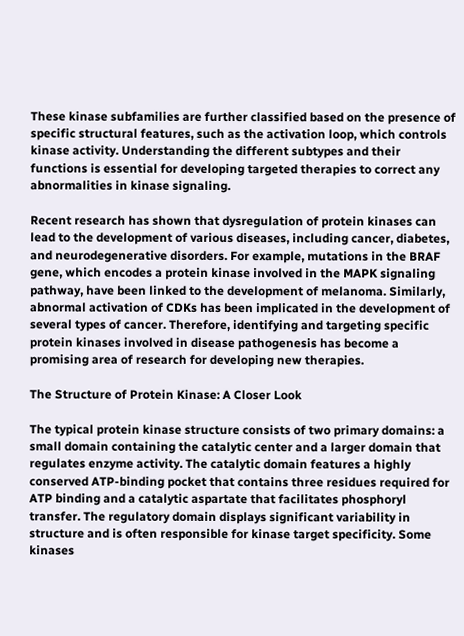These kinase subfamilies are further classified based on the presence of specific structural features, such as the activation loop, which controls kinase activity. Understanding the different subtypes and their functions is essential for developing targeted therapies to correct any abnormalities in kinase signaling.

Recent research has shown that dysregulation of protein kinases can lead to the development of various diseases, including cancer, diabetes, and neurodegenerative disorders. For example, mutations in the BRAF gene, which encodes a protein kinase involved in the MAPK signaling pathway, have been linked to the development of melanoma. Similarly, abnormal activation of CDKs has been implicated in the development of several types of cancer. Therefore, identifying and targeting specific protein kinases involved in disease pathogenesis has become a promising area of research for developing new therapies.

The Structure of Protein Kinase: A Closer Look

The typical protein kinase structure consists of two primary domains: a small domain containing the catalytic center and a larger domain that regulates enzyme activity. The catalytic domain features a highly conserved ATP-binding pocket that contains three residues required for ATP binding and a catalytic aspartate that facilitates phosphoryl transfer. The regulatory domain displays significant variability in structure and is often responsible for kinase target specificity. Some kinases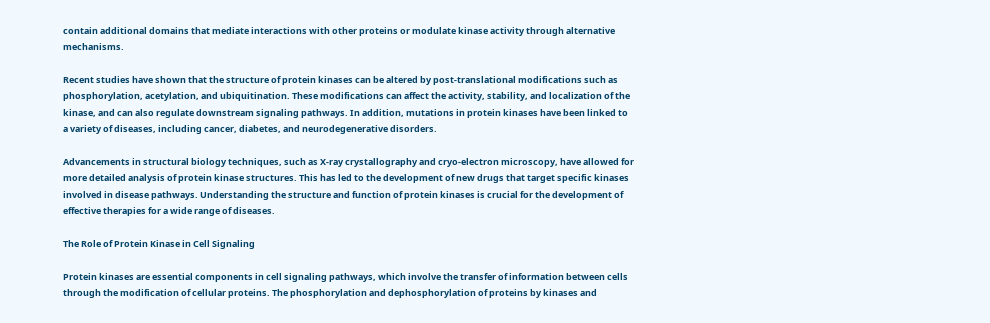contain additional domains that mediate interactions with other proteins or modulate kinase activity through alternative mechanisms.

Recent studies have shown that the structure of protein kinases can be altered by post-translational modifications such as phosphorylation, acetylation, and ubiquitination. These modifications can affect the activity, stability, and localization of the kinase, and can also regulate downstream signaling pathways. In addition, mutations in protein kinases have been linked to a variety of diseases, including cancer, diabetes, and neurodegenerative disorders.

Advancements in structural biology techniques, such as X-ray crystallography and cryo-electron microscopy, have allowed for more detailed analysis of protein kinase structures. This has led to the development of new drugs that target specific kinases involved in disease pathways. Understanding the structure and function of protein kinases is crucial for the development of effective therapies for a wide range of diseases.

The Role of Protein Kinase in Cell Signaling

Protein kinases are essential components in cell signaling pathways, which involve the transfer of information between cells through the modification of cellular proteins. The phosphorylation and dephosphorylation of proteins by kinases and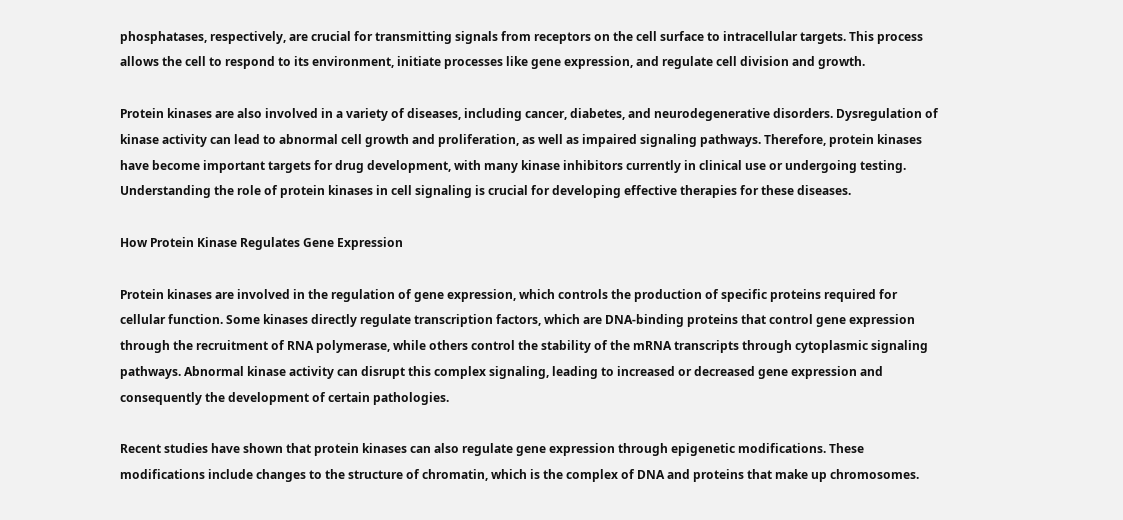phosphatases, respectively, are crucial for transmitting signals from receptors on the cell surface to intracellular targets. This process allows the cell to respond to its environment, initiate processes like gene expression, and regulate cell division and growth.

Protein kinases are also involved in a variety of diseases, including cancer, diabetes, and neurodegenerative disorders. Dysregulation of kinase activity can lead to abnormal cell growth and proliferation, as well as impaired signaling pathways. Therefore, protein kinases have become important targets for drug development, with many kinase inhibitors currently in clinical use or undergoing testing. Understanding the role of protein kinases in cell signaling is crucial for developing effective therapies for these diseases.

How Protein Kinase Regulates Gene Expression

Protein kinases are involved in the regulation of gene expression, which controls the production of specific proteins required for cellular function. Some kinases directly regulate transcription factors, which are DNA-binding proteins that control gene expression through the recruitment of RNA polymerase, while others control the stability of the mRNA transcripts through cytoplasmic signaling pathways. Abnormal kinase activity can disrupt this complex signaling, leading to increased or decreased gene expression and consequently the development of certain pathologies.

Recent studies have shown that protein kinases can also regulate gene expression through epigenetic modifications. These modifications include changes to the structure of chromatin, which is the complex of DNA and proteins that make up chromosomes.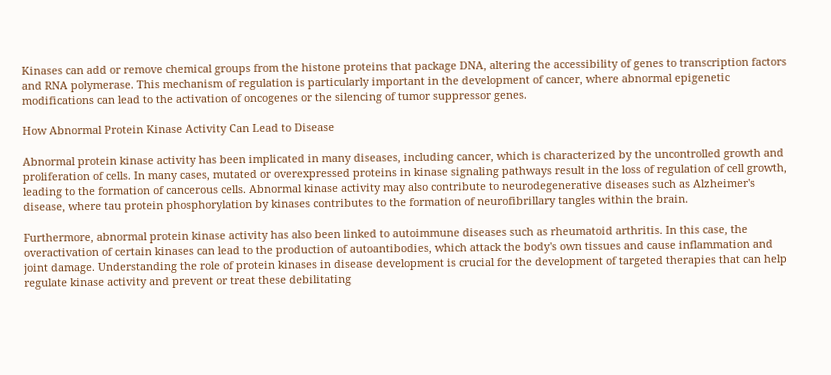Kinases can add or remove chemical groups from the histone proteins that package DNA, altering the accessibility of genes to transcription factors and RNA polymerase. This mechanism of regulation is particularly important in the development of cancer, where abnormal epigenetic modifications can lead to the activation of oncogenes or the silencing of tumor suppressor genes.

How Abnormal Protein Kinase Activity Can Lead to Disease

Abnormal protein kinase activity has been implicated in many diseases, including cancer, which is characterized by the uncontrolled growth and proliferation of cells. In many cases, mutated or overexpressed proteins in kinase signaling pathways result in the loss of regulation of cell growth, leading to the formation of cancerous cells. Abnormal kinase activity may also contribute to neurodegenerative diseases such as Alzheimer's disease, where tau protein phosphorylation by kinases contributes to the formation of neurofibrillary tangles within the brain.

Furthermore, abnormal protein kinase activity has also been linked to autoimmune diseases such as rheumatoid arthritis. In this case, the overactivation of certain kinases can lead to the production of autoantibodies, which attack the body's own tissues and cause inflammation and joint damage. Understanding the role of protein kinases in disease development is crucial for the development of targeted therapies that can help regulate kinase activity and prevent or treat these debilitating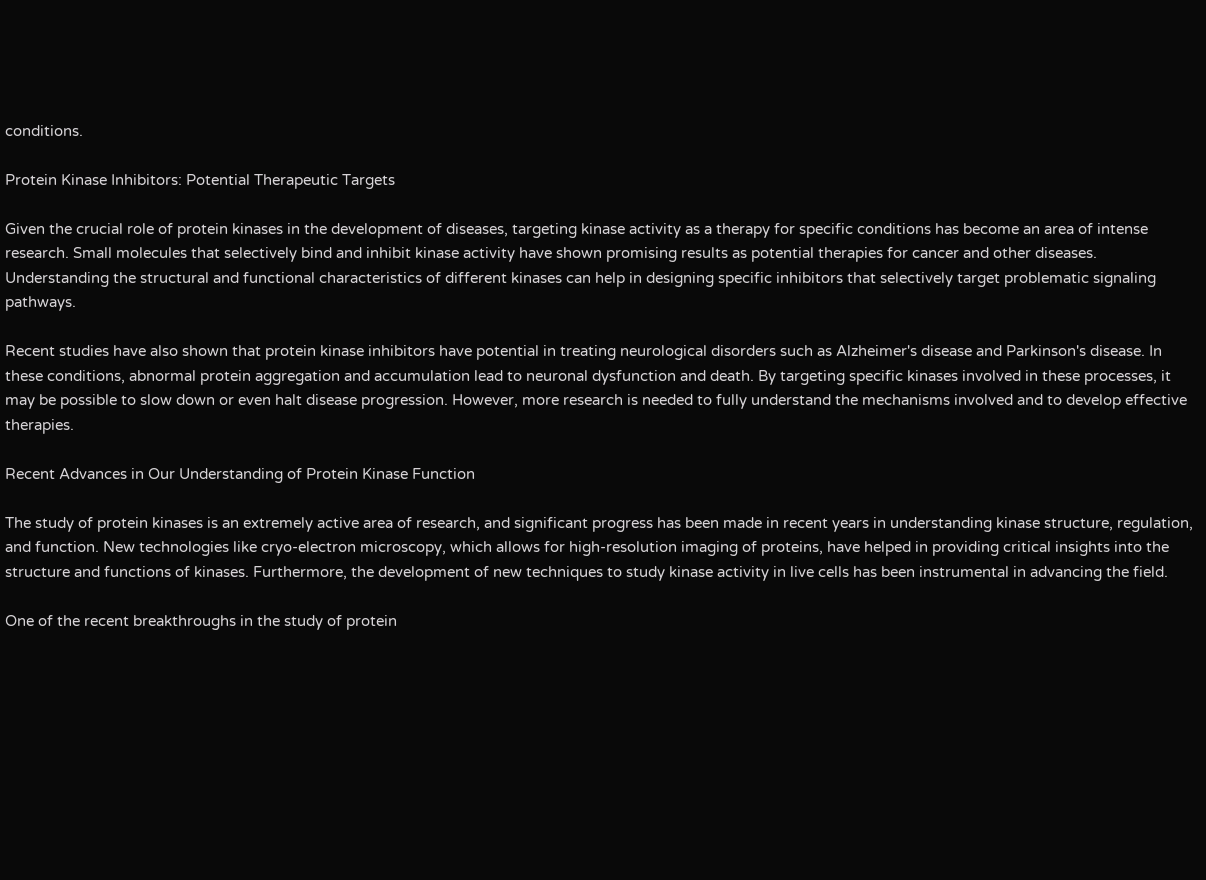conditions.

Protein Kinase Inhibitors: Potential Therapeutic Targets

Given the crucial role of protein kinases in the development of diseases, targeting kinase activity as a therapy for specific conditions has become an area of intense research. Small molecules that selectively bind and inhibit kinase activity have shown promising results as potential therapies for cancer and other diseases. Understanding the structural and functional characteristics of different kinases can help in designing specific inhibitors that selectively target problematic signaling pathways.

Recent studies have also shown that protein kinase inhibitors have potential in treating neurological disorders such as Alzheimer's disease and Parkinson's disease. In these conditions, abnormal protein aggregation and accumulation lead to neuronal dysfunction and death. By targeting specific kinases involved in these processes, it may be possible to slow down or even halt disease progression. However, more research is needed to fully understand the mechanisms involved and to develop effective therapies.

Recent Advances in Our Understanding of Protein Kinase Function

The study of protein kinases is an extremely active area of research, and significant progress has been made in recent years in understanding kinase structure, regulation, and function. New technologies like cryo-electron microscopy, which allows for high-resolution imaging of proteins, have helped in providing critical insights into the structure and functions of kinases. Furthermore, the development of new techniques to study kinase activity in live cells has been instrumental in advancing the field.

One of the recent breakthroughs in the study of protein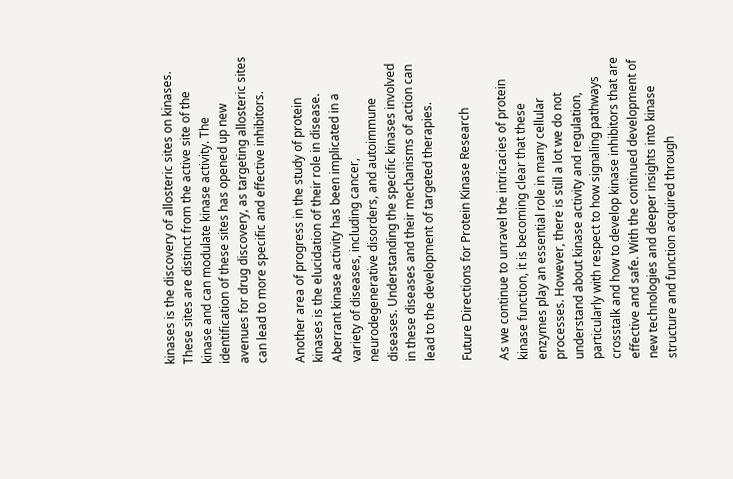kinases is the discovery of allosteric sites on kinases. These sites are distinct from the active site of the kinase and can modulate kinase activity. The identification of these sites has opened up new avenues for drug discovery, as targeting allosteric sites can lead to more specific and effective inhibitors.

Another area of progress in the study of protein kinases is the elucidation of their role in disease. Aberrant kinase activity has been implicated in a variety of diseases, including cancer, neurodegenerative disorders, and autoimmune diseases. Understanding the specific kinases involved in these diseases and their mechanisms of action can lead to the development of targeted therapies.

Future Directions for Protein Kinase Research

As we continue to unravel the intricacies of protein kinase function, it is becoming clear that these enzymes play an essential role in many cellular processes. However, there is still a lot we do not understand about kinase activity and regulation, particularly with respect to how signaling pathways crosstalk and how to develop kinase inhibitors that are effective and safe. With the continued development of new technologies and deeper insights into kinase structure and function acquired through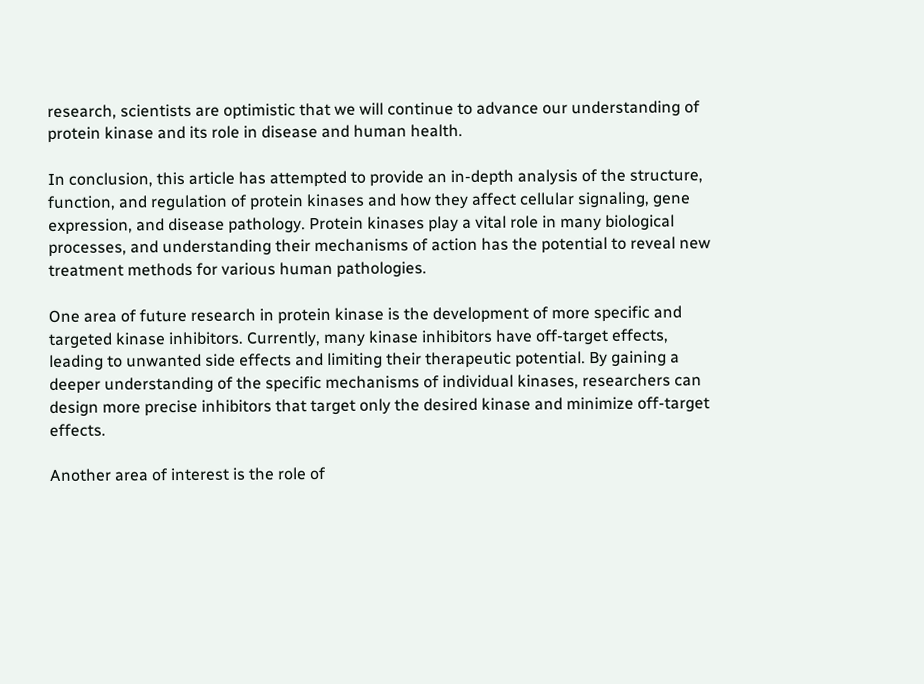research, scientists are optimistic that we will continue to advance our understanding of protein kinase and its role in disease and human health.

In conclusion, this article has attempted to provide an in-depth analysis of the structure, function, and regulation of protein kinases and how they affect cellular signaling, gene expression, and disease pathology. Protein kinases play a vital role in many biological processes, and understanding their mechanisms of action has the potential to reveal new treatment methods for various human pathologies.

One area of future research in protein kinase is the development of more specific and targeted kinase inhibitors. Currently, many kinase inhibitors have off-target effects, leading to unwanted side effects and limiting their therapeutic potential. By gaining a deeper understanding of the specific mechanisms of individual kinases, researchers can design more precise inhibitors that target only the desired kinase and minimize off-target effects.

Another area of interest is the role of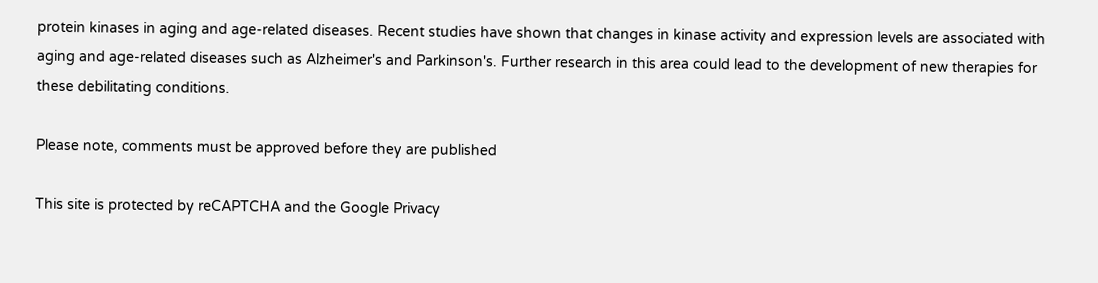protein kinases in aging and age-related diseases. Recent studies have shown that changes in kinase activity and expression levels are associated with aging and age-related diseases such as Alzheimer's and Parkinson's. Further research in this area could lead to the development of new therapies for these debilitating conditions.

Please note, comments must be approved before they are published

This site is protected by reCAPTCHA and the Google Privacy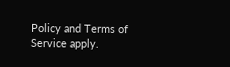Policy and Terms of Service apply.